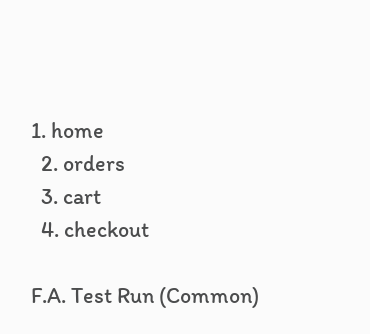1. home
  2. orders
  3. cart
  4. checkout

F.A. Test Run (Common)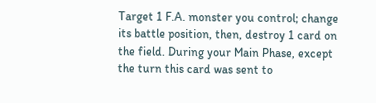Target 1 F.A. monster you control; change its battle position, then, destroy 1 card on the field. During your Main Phase, except the turn this card was sent to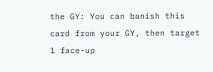the GY: You can banish this card from your GY, then target 1 face-up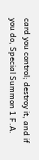card you control; destroy it, and if you do, Special Summon 1 F.A.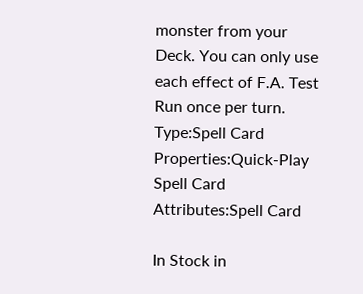monster from your Deck. You can only use each effect of F.A. Test Run once per turn.
Type:Spell Card
Properties:Quick-Play Spell Card
Attributes:Spell Card

In Stock in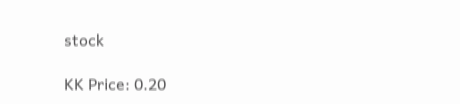stock

KK Price: 0.20